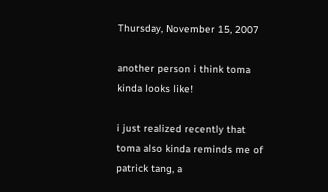Thursday, November 15, 2007

another person i think toma kinda looks like!

i just realized recently that toma also kinda reminds me of patrick tang, a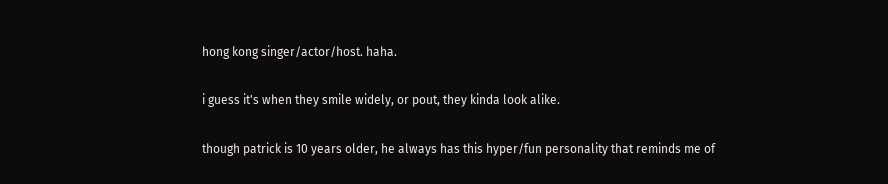hong kong singer/actor/host. haha.

i guess it's when they smile widely, or pout, they kinda look alike.

though patrick is 10 years older, he always has this hyper/fun personality that reminds me of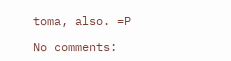toma, also. =P

No comments: